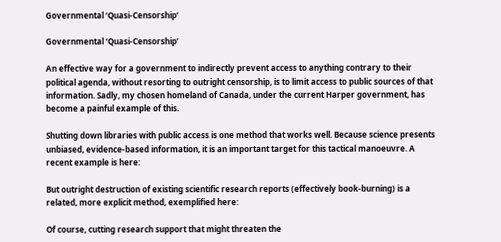Governmental ‘Quasi-Censorship’

Governmental ‘Quasi-Censorship’

An effective way for a government to indirectly prevent access to anything contrary to their political agenda, without resorting to outright censorship, is to limit access to public sources of that information. Sadly, my chosen homeland of Canada, under the current Harper government, has become a painful example of this.

Shutting down libraries with public access is one method that works well. Because science presents unbiased, evidence-based information, it is an important target for this tactical manoeuvre. A recent example is here:

But outright destruction of existing scientific research reports (effectively book-burning) is a related, more explicit method, exemplified here:

Of course, cutting research support that might threaten the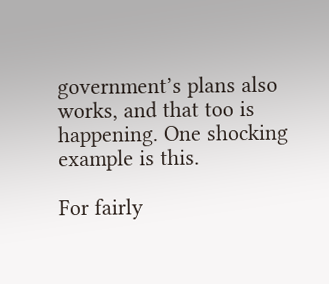government’s plans also works, and that too is happening. One shocking example is this.

For fairly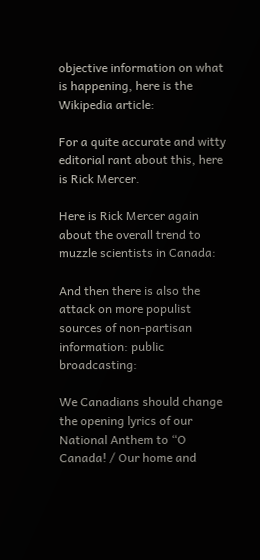objective information on what is happening, here is the Wikipedia article:

For a quite accurate and witty editorial rant about this, here is Rick Mercer.

Here is Rick Mercer again about the overall trend to muzzle scientists in Canada:

And then there is also the attack on more populist sources of non-partisan information: public broadcasting:

We Canadians should change the opening lyrics of our National Anthem to “O Canada! / Our home and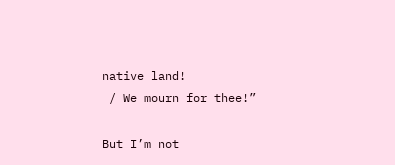native land!
 / We mourn for thee!”

But I’m not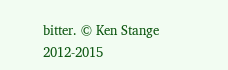bitter. © Ken Stange 2012-2015